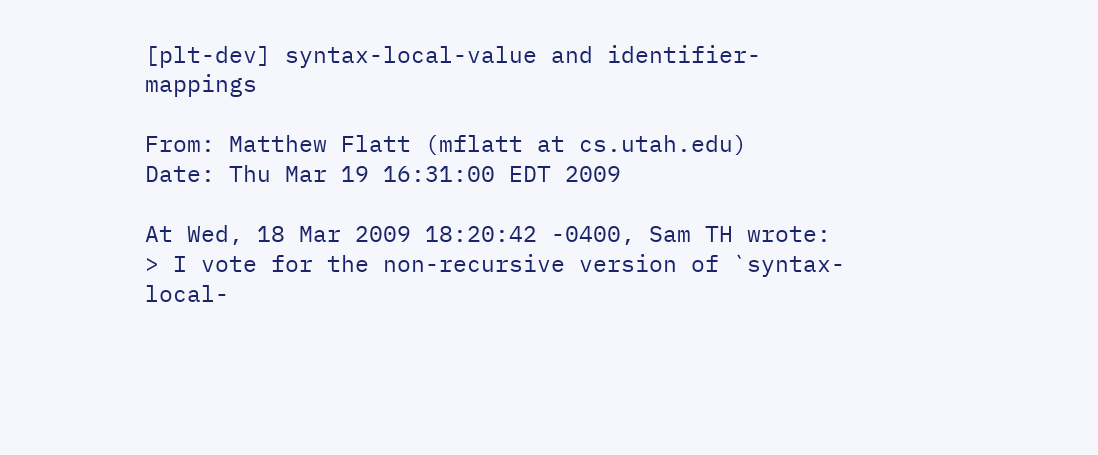[plt-dev] syntax-local-value and identifier-mappings

From: Matthew Flatt (mflatt at cs.utah.edu)
Date: Thu Mar 19 16:31:00 EDT 2009

At Wed, 18 Mar 2009 18:20:42 -0400, Sam TH wrote:
> I vote for the non-recursive version of `syntax-local-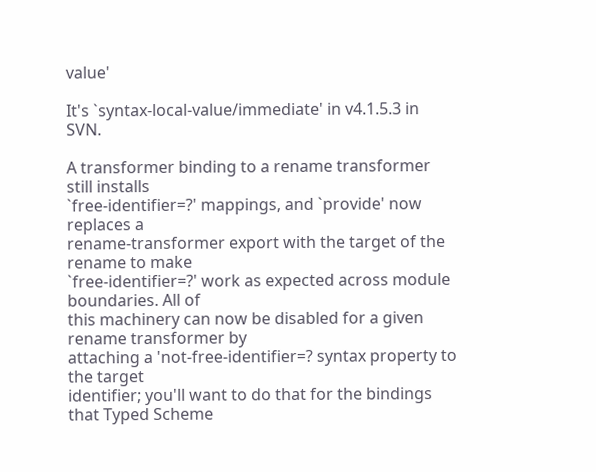value'

It's `syntax-local-value/immediate' in v4.1.5.3 in SVN.

A transformer binding to a rename transformer still installs
`free-identifier=?' mappings, and `provide' now replaces a
rename-transformer export with the target of the rename to make
`free-identifier=?' work as expected across module boundaries. All of
this machinery can now be disabled for a given rename transformer by
attaching a 'not-free-identifier=? syntax property to the target
identifier; you'll want to do that for the bindings that Typed Scheme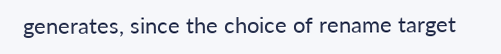generates, since the choice of rename target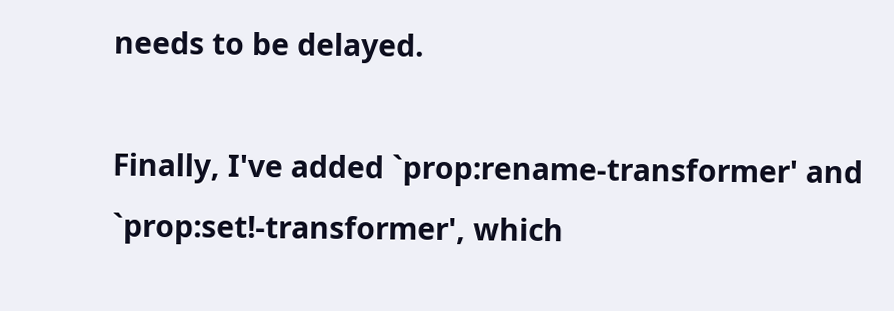needs to be delayed.

Finally, I've added `prop:rename-transformer' and
`prop:set!-transformer', which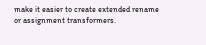make it easier to create extended rename
or assignment transformers.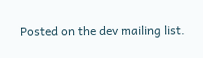Posted on the dev mailing list.